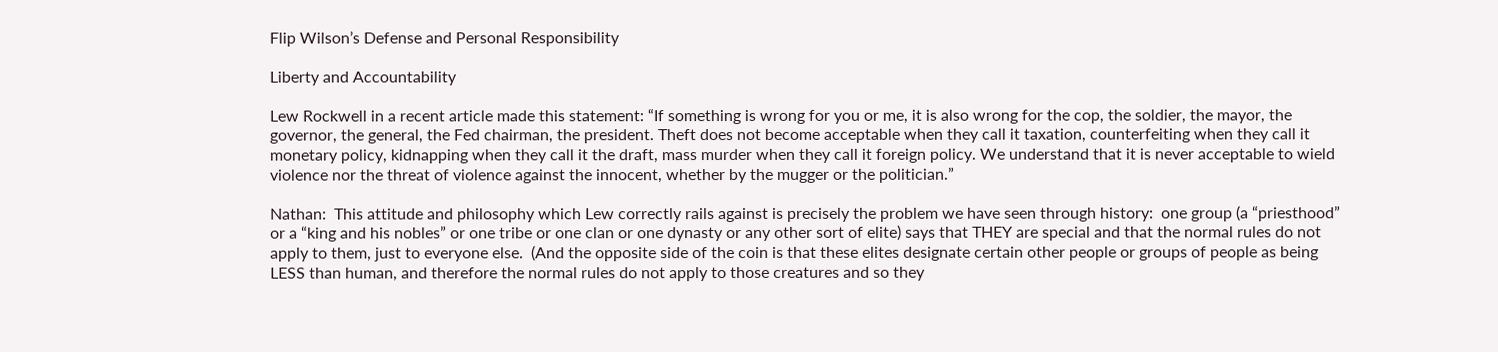Flip Wilson’s Defense and Personal Responsibility

Liberty and Accountability

Lew Rockwell in a recent article made this statement: “If something is wrong for you or me, it is also wrong for the cop, the soldier, the mayor, the governor, the general, the Fed chairman, the president. Theft does not become acceptable when they call it taxation, counterfeiting when they call it monetary policy, kidnapping when they call it the draft, mass murder when they call it foreign policy. We understand that it is never acceptable to wield violence nor the threat of violence against the innocent, whether by the mugger or the politician.”

Nathan:  This attitude and philosophy which Lew correctly rails against is precisely the problem we have seen through history:  one group (a “priesthood” or a “king and his nobles” or one tribe or one clan or one dynasty or any other sort of elite) says that THEY are special and that the normal rules do not apply to them, just to everyone else.  (And the opposite side of the coin is that these elites designate certain other people or groups of people as being LESS than human, and therefore the normal rules do not apply to those creatures and so they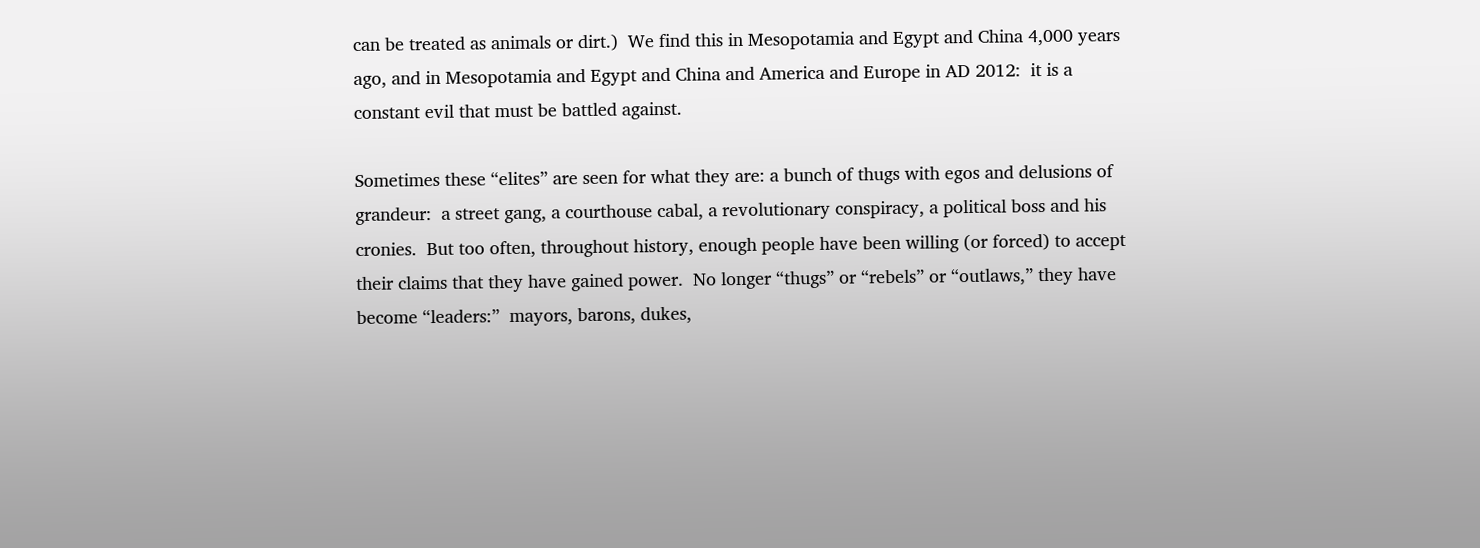can be treated as animals or dirt.)  We find this in Mesopotamia and Egypt and China 4,000 years ago, and in Mesopotamia and Egypt and China and America and Europe in AD 2012:  it is a constant evil that must be battled against.

Sometimes these “elites” are seen for what they are: a bunch of thugs with egos and delusions of grandeur:  a street gang, a courthouse cabal, a revolutionary conspiracy, a political boss and his cronies.  But too often, throughout history, enough people have been willing (or forced) to accept their claims that they have gained power.  No longer “thugs” or “rebels” or “outlaws,” they have become “leaders:”  mayors, barons, dukes,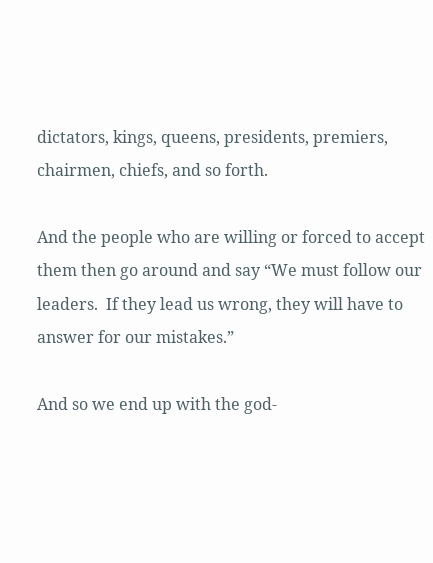dictators, kings, queens, presidents, premiers, chairmen, chiefs, and so forth.

And the people who are willing or forced to accept them then go around and say “We must follow our leaders.  If they lead us wrong, they will have to answer for our mistakes.”

And so we end up with the god-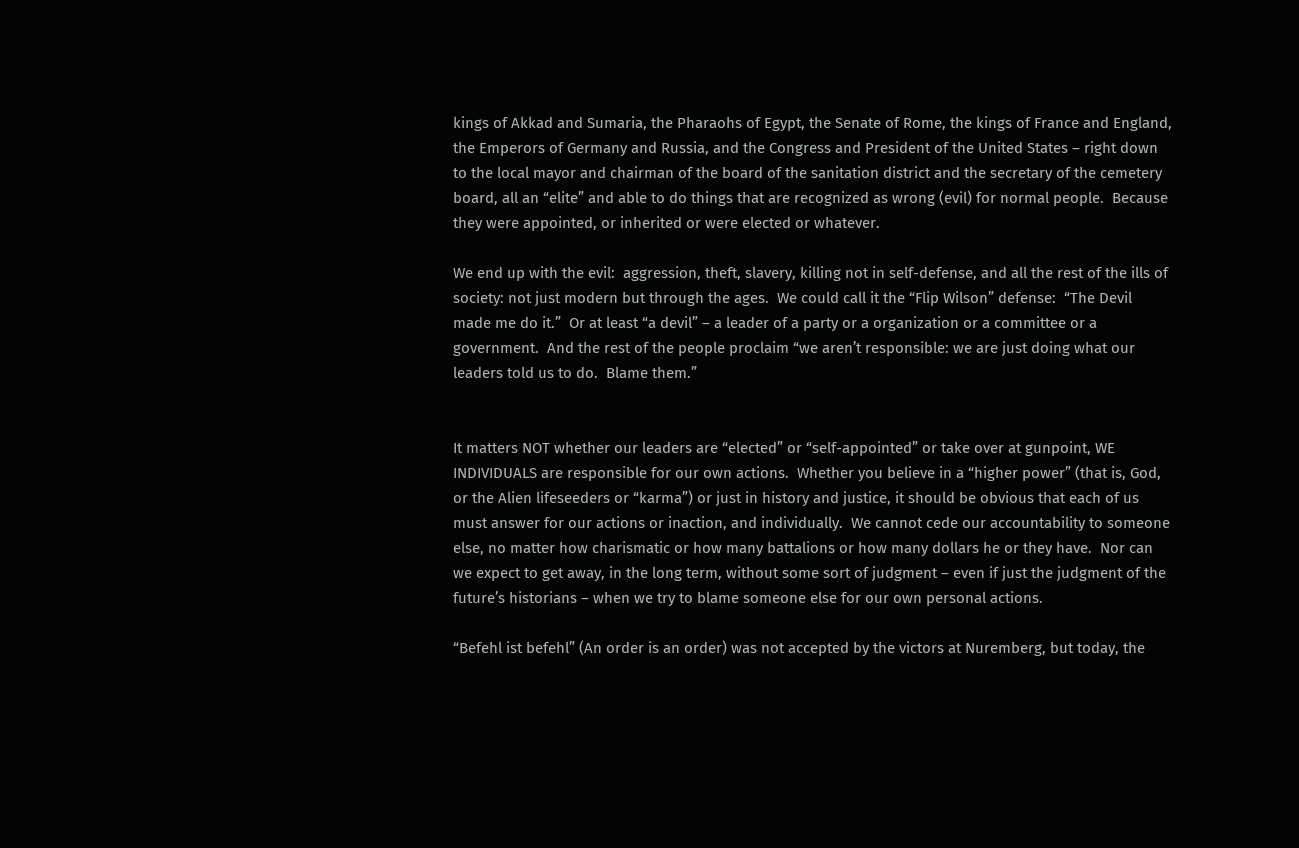kings of Akkad and Sumaria, the Pharaohs of Egypt, the Senate of Rome, the kings of France and England, the Emperors of Germany and Russia, and the Congress and President of the United States – right down to the local mayor and chairman of the board of the sanitation district and the secretary of the cemetery board, all an “elite” and able to do things that are recognized as wrong (evil) for normal people.  Because they were appointed, or inherited or were elected or whatever.

We end up with the evil:  aggression, theft, slavery, killing not in self-defense, and all the rest of the ills of society: not just modern but through the ages.  We could call it the “Flip Wilson” defense:  “The Devil made me do it.”  Or at least “a devil” – a leader of a party or a organization or a committee or a government.  And the rest of the people proclaim “we aren’t responsible: we are just doing what our leaders told us to do.  Blame them.”


It matters NOT whether our leaders are “elected” or “self-appointed” or take over at gunpoint, WE INDIVIDUALS are responsible for our own actions.  Whether you believe in a “higher power” (that is, God, or the Alien lifeseeders or “karma”) or just in history and justice, it should be obvious that each of us must answer for our actions or inaction, and individually.  We cannot cede our accountability to someone else, no matter how charismatic or how many battalions or how many dollars he or they have.  Nor can we expect to get away, in the long term, without some sort of judgment – even if just the judgment of the future’s historians – when we try to blame someone else for our own personal actions.

“Befehl ist befehl” (An order is an order) was not accepted by the victors at Nuremberg, but today, the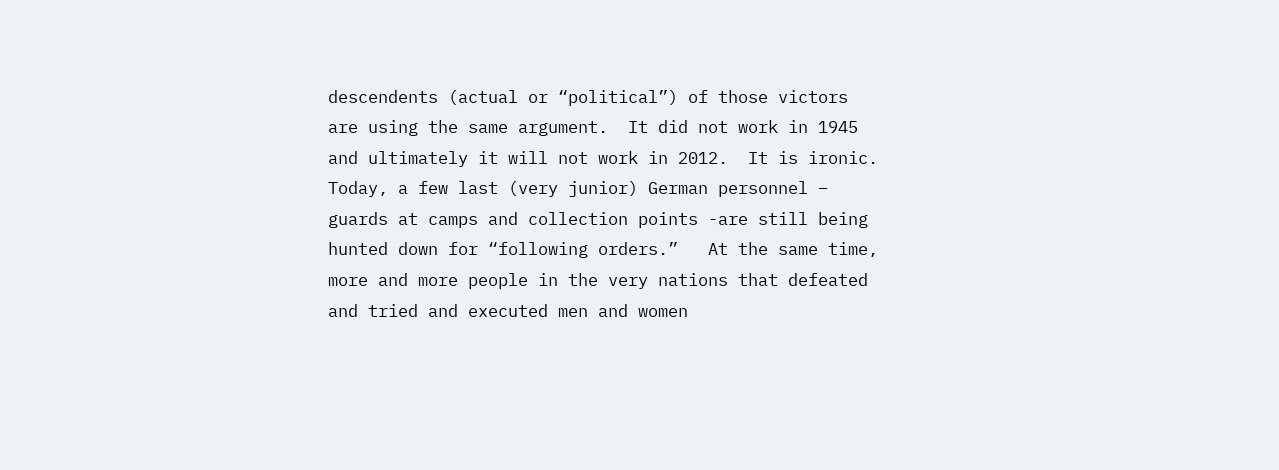descendents (actual or “political”) of those victors are using the same argument.  It did not work in 1945 and ultimately it will not work in 2012.  It is ironic.  Today, a few last (very junior) German personnel – guards at camps and collection points -are still being hunted down for “following orders.”   At the same time, more and more people in the very nations that defeated and tried and executed men and women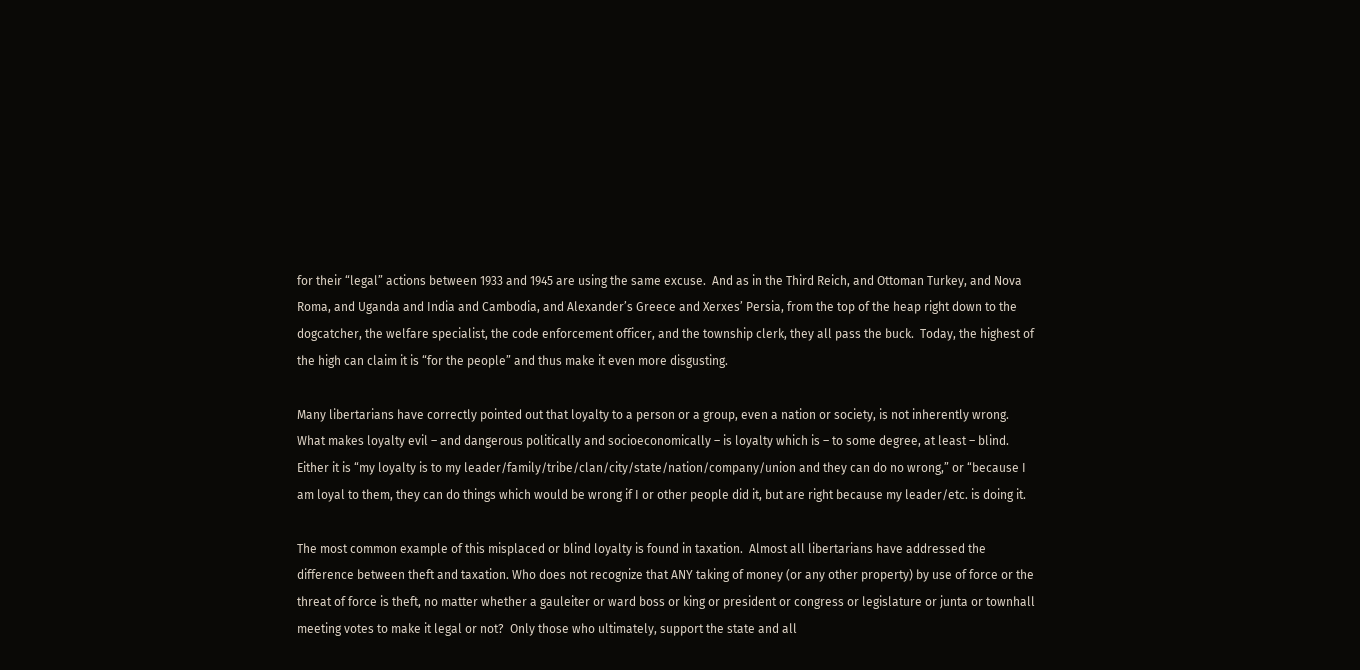for their “legal” actions between 1933 and 1945 are using the same excuse.  And as in the Third Reich, and Ottoman Turkey, and Nova Roma, and Uganda and India and Cambodia, and Alexander’s Greece and Xerxes’ Persia, from the top of the heap right down to the dogcatcher, the welfare specialist, the code enforcement officer, and the township clerk, they all pass the buck.  Today, the highest of the high can claim it is “for the people” and thus make it even more disgusting.

Many libertarians have correctly pointed out that loyalty to a person or a group, even a nation or society, is not inherently wrong. What makes loyalty evil – and dangerous politically and socioeconomically – is loyalty which is – to some degree, at least – blind.  Either it is “my loyalty is to my leader/family/tribe/clan/city/state/nation/company/union and they can do no wrong,” or “because I am loyal to them, they can do things which would be wrong if I or other people did it, but are right because my leader/etc. is doing it.

The most common example of this misplaced or blind loyalty is found in taxation.  Almost all libertarians have addressed the difference between theft and taxation. Who does not recognize that ANY taking of money (or any other property) by use of force or the threat of force is theft, no matter whether a gauleiter or ward boss or king or president or congress or legislature or junta or townhall meeting votes to make it legal or not?  Only those who ultimately, support the state and all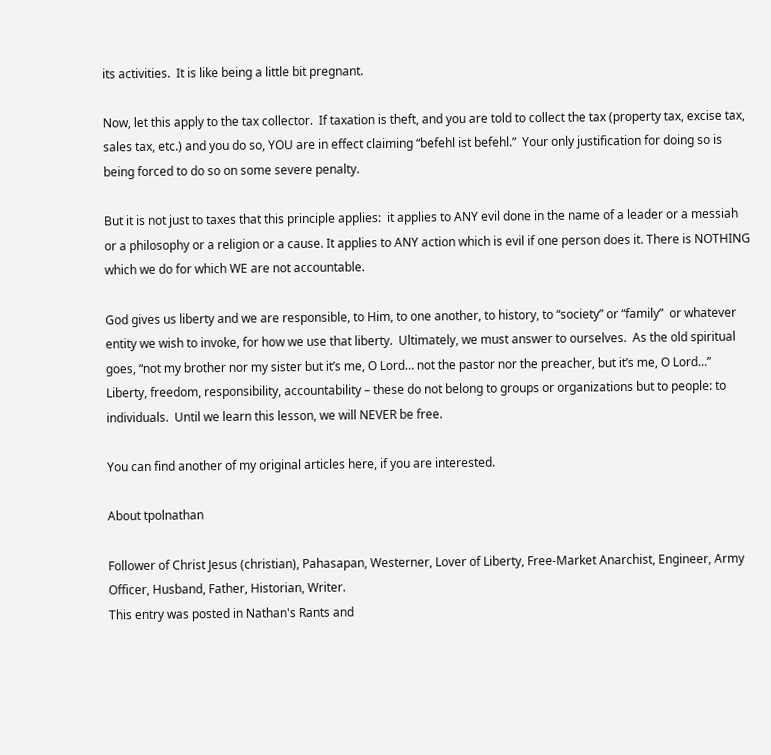its activities.  It is like being a little bit pregnant.

Now, let this apply to the tax collector.  If taxation is theft, and you are told to collect the tax (property tax, excise tax, sales tax, etc.) and you do so, YOU are in effect claiming “befehl ist befehl.”  Your only justification for doing so is being forced to do so on some severe penalty.

But it is not just to taxes that this principle applies:  it applies to ANY evil done in the name of a leader or a messiah or a philosophy or a religion or a cause. It applies to ANY action which is evil if one person does it. There is NOTHING which we do for which WE are not accountable.

God gives us liberty and we are responsible, to Him, to one another, to history, to “society” or “family”  or whatever entity we wish to invoke, for how we use that liberty.  Ultimately, we must answer to ourselves.  As the old spiritual goes, “not my brother nor my sister but it’s me, O Lord… not the pastor nor the preacher, but it’s me, O Lord…”  Liberty, freedom, responsibility, accountability – these do not belong to groups or organizations but to people: to individuals.  Until we learn this lesson, we will NEVER be free.

You can find another of my original articles here, if you are interested.

About tpolnathan

Follower of Christ Jesus (christian), Pahasapan, Westerner, Lover of Liberty, Free-Market Anarchist, Engineer, Army Officer, Husband, Father, Historian, Writer.
This entry was posted in Nathan's Rants and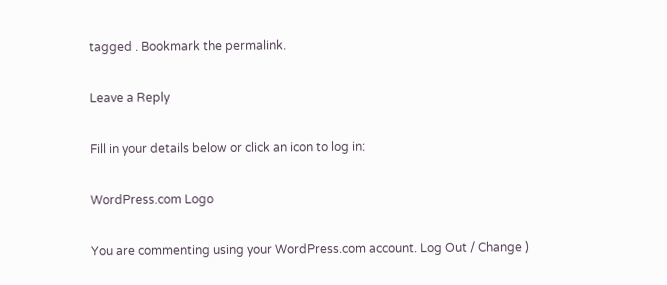tagged . Bookmark the permalink.

Leave a Reply

Fill in your details below or click an icon to log in:

WordPress.com Logo

You are commenting using your WordPress.com account. Log Out / Change )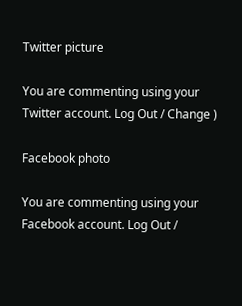Twitter picture

You are commenting using your Twitter account. Log Out / Change )

Facebook photo

You are commenting using your Facebook account. Log Out /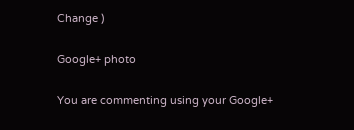Change )

Google+ photo

You are commenting using your Google+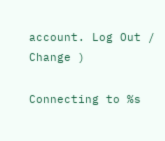account. Log Out / Change )

Connecting to %s